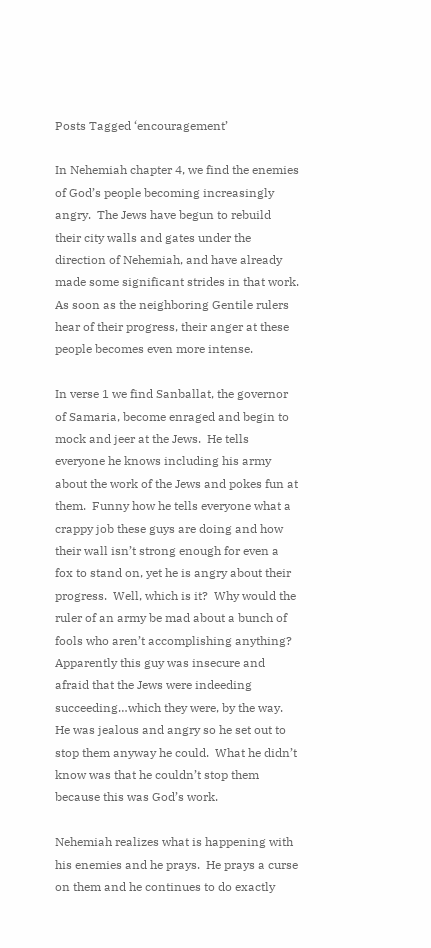Posts Tagged ‘encouragement’

In Nehemiah chapter 4, we find the enemies of God’s people becoming increasingly angry.  The Jews have begun to rebuild their city walls and gates under the direction of Nehemiah, and have already made some significant strides in that work.  As soon as the neighboring Gentile rulers hear of their progress, their anger at these people becomes even more intense.

In verse 1 we find Sanballat, the governor of Samaria, become enraged and begin to mock and jeer at the Jews.  He tells everyone he knows including his army about the work of the Jews and pokes fun at them.  Funny how he tells everyone what a crappy job these guys are doing and how their wall isn’t strong enough for even a fox to stand on, yet he is angry about their progress.  Well, which is it?  Why would the ruler of an army be mad about a bunch of fools who aren’t accomplishing anything?  Apparently this guy was insecure and afraid that the Jews were indeeding succeeding…which they were, by the way.  He was jealous and angry so he set out to stop them anyway he could.  What he didn’t know was that he couldn’t stop them because this was God’s work.

Nehemiah realizes what is happening with his enemies and he prays.  He prays a curse on them and he continues to do exactly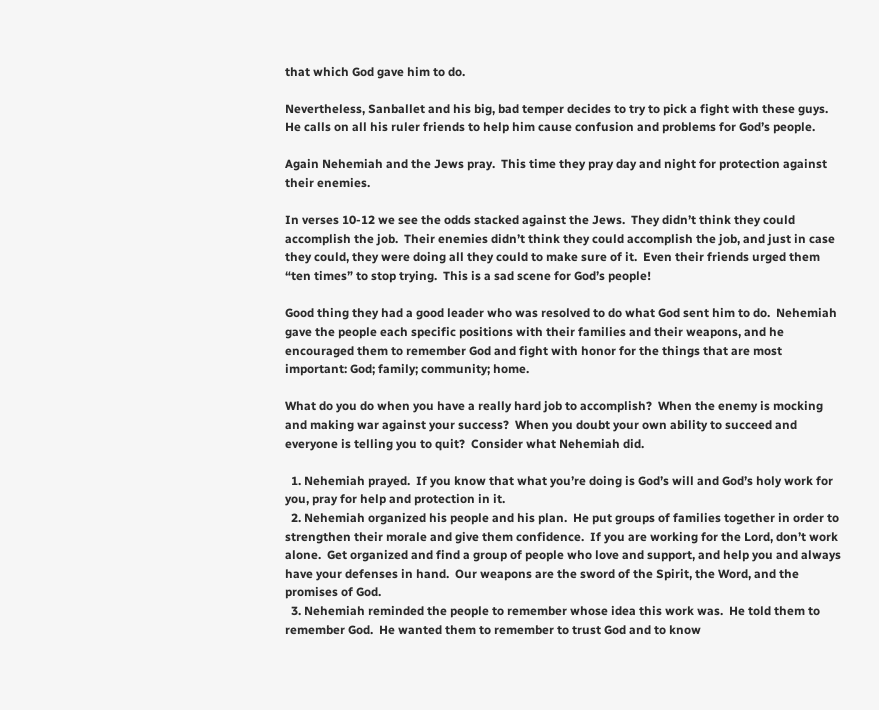that which God gave him to do.

Nevertheless, Sanballet and his big, bad temper decides to try to pick a fight with these guys.  He calls on all his ruler friends to help him cause confusion and problems for God’s people.

Again Nehemiah and the Jews pray.  This time they pray day and night for protection against their enemies.

In verses 10-12 we see the odds stacked against the Jews.  They didn’t think they could accomplish the job.  Their enemies didn’t think they could accomplish the job, and just in case they could, they were doing all they could to make sure of it.  Even their friends urged them “ten times” to stop trying.  This is a sad scene for God’s people!

Good thing they had a good leader who was resolved to do what God sent him to do.  Nehemiah gave the people each specific positions with their families and their weapons, and he encouraged them to remember God and fight with honor for the things that are most important: God; family; community; home.

What do you do when you have a really hard job to accomplish?  When the enemy is mocking and making war against your success?  When you doubt your own ability to succeed and everyone is telling you to quit?  Consider what Nehemiah did.

  1. Nehemiah prayed.  If you know that what you’re doing is God’s will and God’s holy work for you, pray for help and protection in it.
  2. Nehemiah organized his people and his plan.  He put groups of families together in order to strengthen their morale and give them confidence.  If you are working for the Lord, don’t work alone.  Get organized and find a group of people who love and support, and help you and always have your defenses in hand.  Our weapons are the sword of the Spirit, the Word, and the promises of God.
  3. Nehemiah reminded the people to remember whose idea this work was.  He told them to remember God.  He wanted them to remember to trust God and to know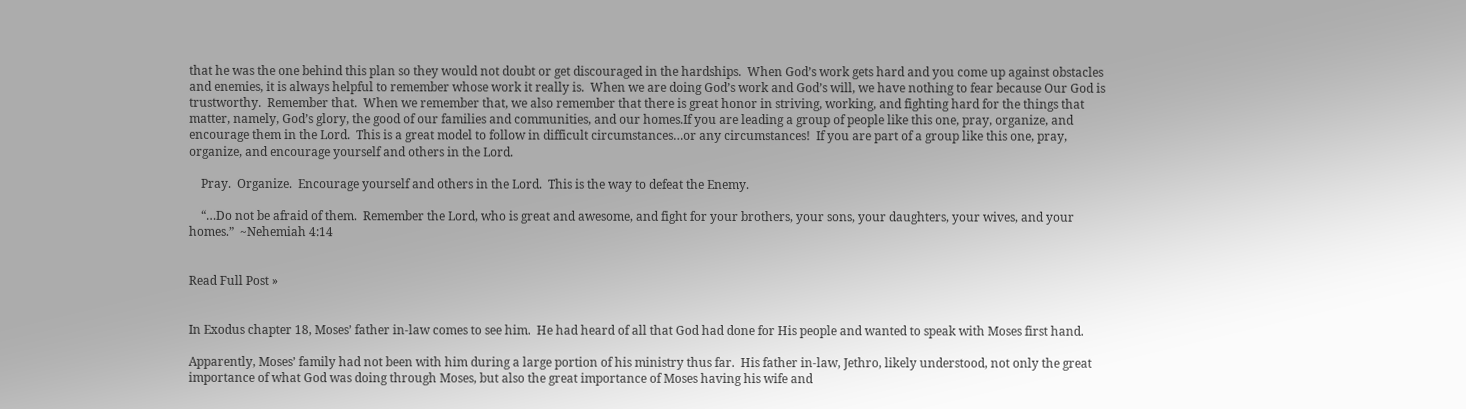that he was the one behind this plan so they would not doubt or get discouraged in the hardships.  When God’s work gets hard and you come up against obstacles and enemies, it is always helpful to remember whose work it really is.  When we are doing God’s work and God’s will, we have nothing to fear because Our God is trustworthy.  Remember that.  When we remember that, we also remember that there is great honor in striving, working, and fighting hard for the things that matter, namely, God’s glory, the good of our families and communities, and our homes.If you are leading a group of people like this one, pray, organize, and encourage them in the Lord.  This is a great model to follow in difficult circumstances…or any circumstances!  If you are part of a group like this one, pray, organize, and encourage yourself and others in the Lord.

    Pray.  Organize.  Encourage yourself and others in the Lord.  This is the way to defeat the Enemy.

    “…Do not be afraid of them.  Remember the Lord, who is great and awesome, and fight for your brothers, your sons, your daughters, your wives, and your homes.”  ~Nehemiah 4:14


Read Full Post »


In Exodus chapter 18, Moses’ father in-law comes to see him.  He had heard of all that God had done for His people and wanted to speak with Moses first hand.

Apparently, Moses’ family had not been with him during a large portion of his ministry thus far.  His father in-law, Jethro, likely understood, not only the great importance of what God was doing through Moses, but also the great importance of Moses having his wife and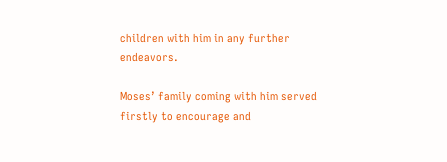children with him in any further endeavors.

Moses’ family coming with him served firstly to encourage and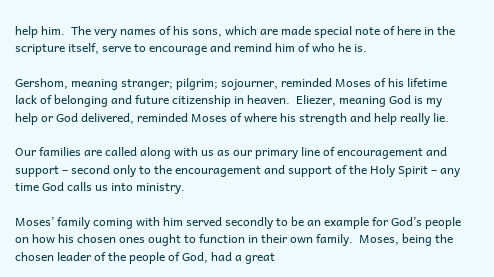help him.  The very names of his sons, which are made special note of here in the scripture itself, serve to encourage and remind him of who he is.

Gershom, meaning stranger; pilgrim; sojourner, reminded Moses of his lifetime lack of belonging and future citizenship in heaven.  Eliezer, meaning God is my help or God delivered, reminded Moses of where his strength and help really lie.

Our families are called along with us as our primary line of encouragement and support – second only to the encouragement and support of the Holy Spirit – any time God calls us into ministry.

Moses’ family coming with him served secondly to be an example for God’s people on how his chosen ones ought to function in their own family.  Moses, being the chosen leader of the people of God, had a great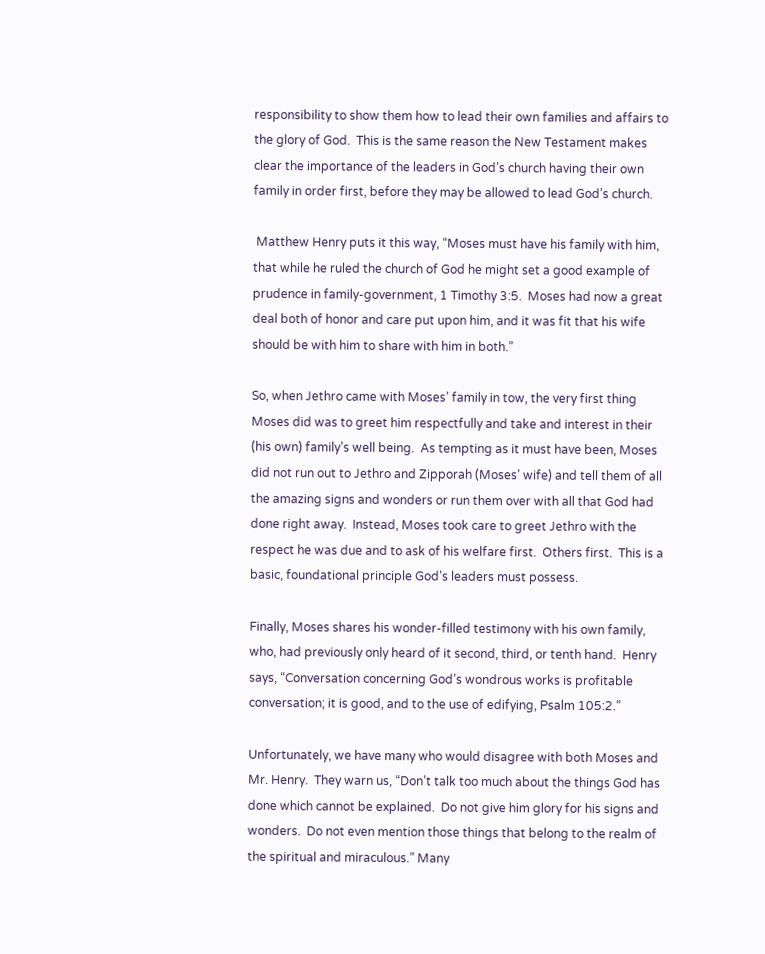responsibility to show them how to lead their own families and affairs to the glory of God.  This is the same reason the New Testament makes clear the importance of the leaders in God’s church having their own family in order first, before they may be allowed to lead God’s church.

 Matthew Henry puts it this way, “Moses must have his family with him, that while he ruled the church of God he might set a good example of prudence in family-government, 1 Timothy 3:5.  Moses had now a great deal both of honor and care put upon him, and it was fit that his wife should be with him to share with him in both.”

So, when Jethro came with Moses’ family in tow, the very first thing Moses did was to greet him respectfully and take and interest in their (his own) family’s well being.  As tempting as it must have been, Moses did not run out to Jethro and Zipporah (Moses’ wife) and tell them of all the amazing signs and wonders or run them over with all that God had done right away.  Instead, Moses took care to greet Jethro with the respect he was due and to ask of his welfare first.  Others first.  This is a basic, foundational principle God’s leaders must possess.

Finally, Moses shares his wonder-filled testimony with his own family, who, had previously only heard of it second, third, or tenth hand.  Henry says, “Conversation concerning God’s wondrous works is profitable conversation; it is good, and to the use of edifying, Psalm 105:2.”

Unfortunately, we have many who would disagree with both Moses and Mr. Henry.  They warn us, “Don’t talk too much about the things God has done which cannot be explained.  Do not give him glory for his signs and wonders.  Do not even mention those things that belong to the realm of the spiritual and miraculous.” Many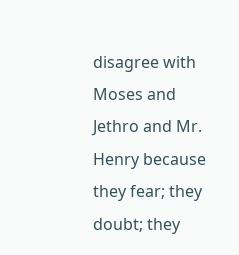disagree with Moses and Jethro and Mr. Henry because they fear; they doubt; they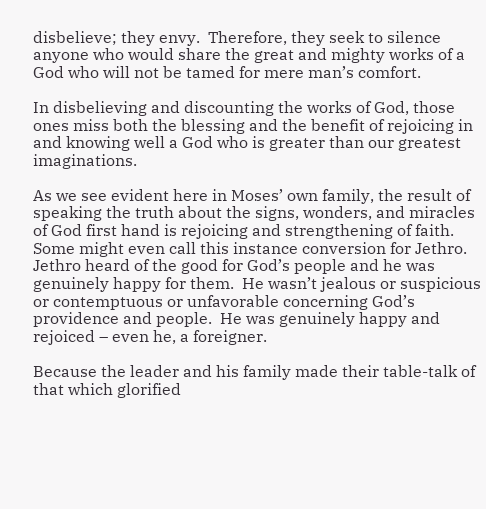disbelieve; they envy.  Therefore, they seek to silence anyone who would share the great and mighty works of a God who will not be tamed for mere man’s comfort.

In disbelieving and discounting the works of God, those ones miss both the blessing and the benefit of rejoicing in and knowing well a God who is greater than our greatest imaginations.

As we see evident here in Moses’ own family, the result of speaking the truth about the signs, wonders, and miracles of God first hand is rejoicing and strengthening of faith.  Some might even call this instance conversion for Jethro.  Jethro heard of the good for God’s people and he was genuinely happy for them.  He wasn’t jealous or suspicious or contemptuous or unfavorable concerning God’s providence and people.  He was genuinely happy and rejoiced – even he, a foreigner.

Because the leader and his family made their table-talk of that which glorified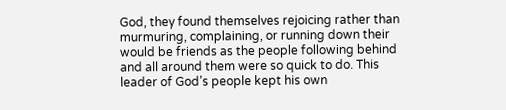God, they found themselves rejoicing rather than murmuring, complaining, or running down their would be friends as the people following behind and all around them were so quick to do. This leader of God’s people kept his own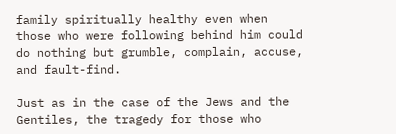family spiritually healthy even when those who were following behind him could do nothing but grumble, complain, accuse, and fault-find.

Just as in the case of the Jews and the Gentiles, the tragedy for those who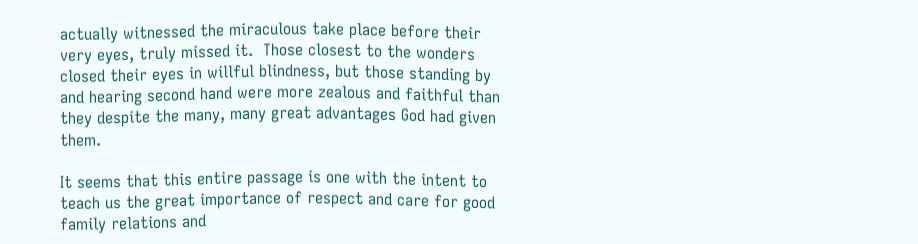actually witnessed the miraculous take place before their very eyes, truly missed it.  Those closest to the wonders closed their eyes in willful blindness, but those standing by and hearing second hand were more zealous and faithful than they despite the many, many great advantages God had given them.

It seems that this entire passage is one with the intent to teach us the great importance of respect and care for good family relations and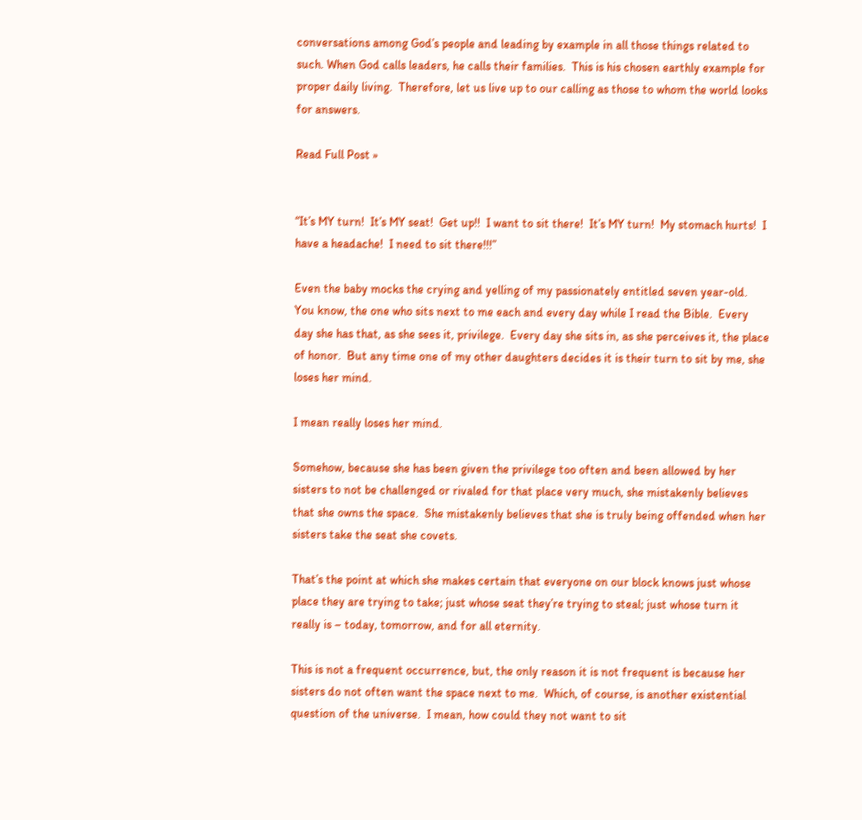conversations among God’s people and leading by example in all those things related to such. When God calls leaders, he calls their families.  This is his chosen earthly example for proper daily living.  Therefore, let us live up to our calling as those to whom the world looks for answers.

Read Full Post »


“It’s MY turn!  It’s MY seat!  Get up!!  I want to sit there!  It’s MY turn!  My stomach hurts!  I have a headache!  I need to sit there!!!”

Even the baby mocks the crying and yelling of my passionately entitled seven year-old.  You know, the one who sits next to me each and every day while I read the Bible.  Every day she has that, as she sees it, privilege.  Every day she sits in, as she perceives it, the place of honor.  But any time one of my other daughters decides it is their turn to sit by me, she loses her mind.

I mean really loses her mind.

Somehow, because she has been given the privilege too often and been allowed by her sisters to not be challenged or rivaled for that place very much, she mistakenly believes that she owns the space.  She mistakenly believes that she is truly being offended when her sisters take the seat she covets.

That’s the point at which she makes certain that everyone on our block knows just whose place they are trying to take; just whose seat they’re trying to steal; just whose turn it really is – today, tomorrow, and for all eternity.

This is not a frequent occurrence, but, the only reason it is not frequent is because her sisters do not often want the space next to me.  Which, of course, is another existential question of the universe.  I mean, how could they not want to sit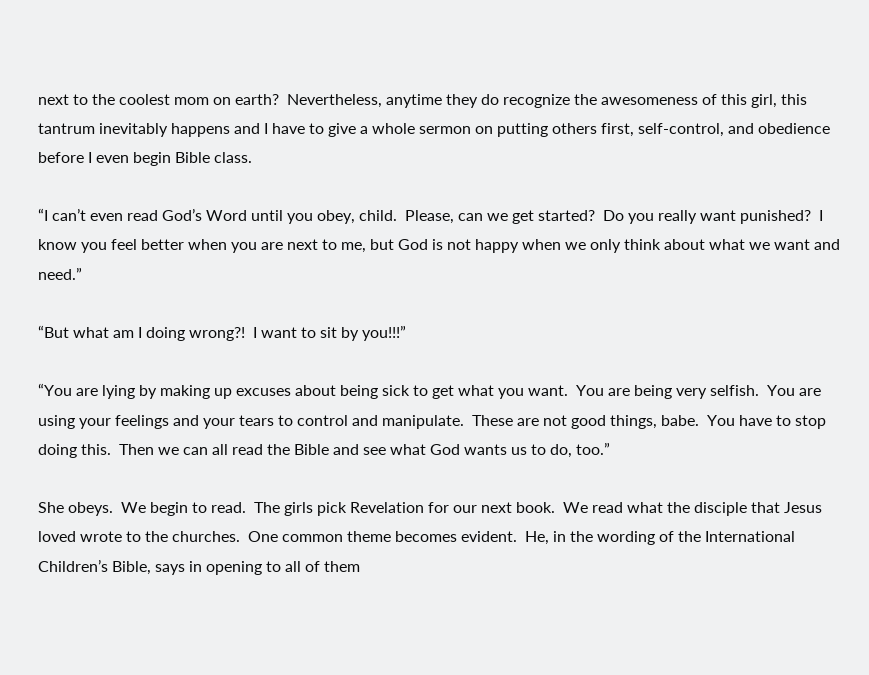next to the coolest mom on earth?  Nevertheless, anytime they do recognize the awesomeness of this girl, this tantrum inevitably happens and I have to give a whole sermon on putting others first, self-control, and obedience before I even begin Bible class.

“I can’t even read God’s Word until you obey, child.  Please, can we get started?  Do you really want punished?  I know you feel better when you are next to me, but God is not happy when we only think about what we want and need.”

“But what am I doing wrong?!  I want to sit by you!!!”

“You are lying by making up excuses about being sick to get what you want.  You are being very selfish.  You are using your feelings and your tears to control and manipulate.  These are not good things, babe.  You have to stop doing this.  Then we can all read the Bible and see what God wants us to do, too.”

She obeys.  We begin to read.  The girls pick Revelation for our next book.  We read what the disciple that Jesus loved wrote to the churches.  One common theme becomes evident.  He, in the wording of the International Children’s Bible, says in opening to all of them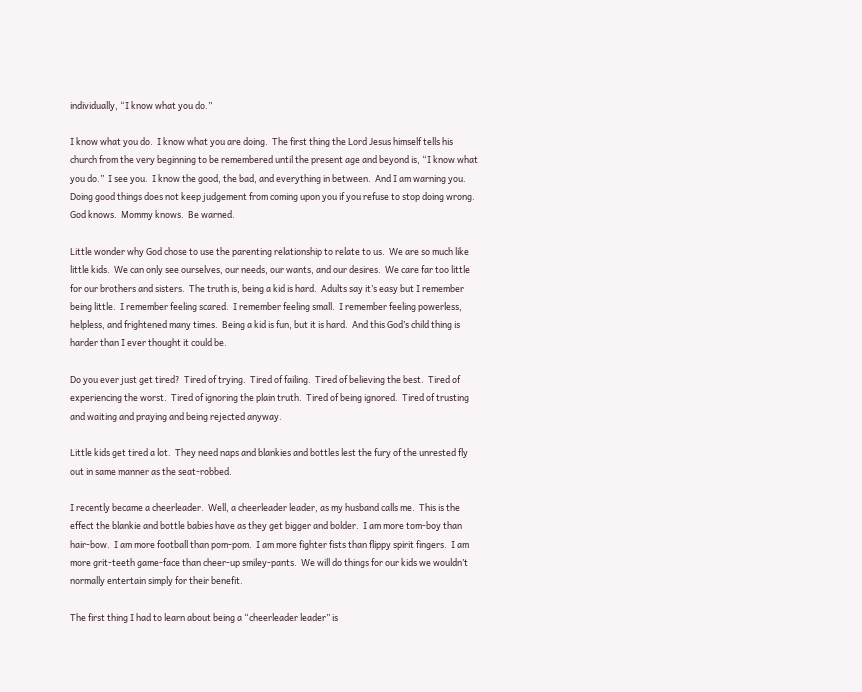individually, “I know what you do.”

I know what you do.  I know what you are doing.  The first thing the Lord Jesus himself tells his church from the very beginning to be remembered until the present age and beyond is, “I know what you do.”  I see you.  I know the good, the bad, and everything in between.  And I am warning you.  Doing good things does not keep judgement from coming upon you if you refuse to stop doing wrong.  God knows.  Mommy knows.  Be warned.

Little wonder why God chose to use the parenting relationship to relate to us.  We are so much like little kids.  We can only see ourselves, our needs, our wants, and our desires.  We care far too little for our brothers and sisters.  The truth is, being a kid is hard.  Adults say it’s easy but I remember being little.  I remember feeling scared.  I remember feeling small.  I remember feeling powerless, helpless, and frightened many times.  Being a kid is fun, but it is hard.  And this God’s child thing is harder than I ever thought it could be.

Do you ever just get tired?  Tired of trying.  Tired of failing.  Tired of believing the best.  Tired of experiencing the worst.  Tired of ignoring the plain truth.  Tired of being ignored.  Tired of trusting and waiting and praying and being rejected anyway.

Little kids get tired a lot.  They need naps and blankies and bottles lest the fury of the unrested fly out in same manner as the seat-robbed.

I recently became a cheerleader.  Well, a cheerleader leader, as my husband calls me.  This is the effect the blankie and bottle babies have as they get bigger and bolder.  I am more tom-boy than hair-bow.  I am more football than pom-pom.  I am more fighter fists than flippy spirit fingers.  I am more grit-teeth game-face than cheer-up smiley-pants.  We will do things for our kids we wouldn’t normally entertain simply for their benefit.

The first thing I had to learn about being a “cheerleader leader” is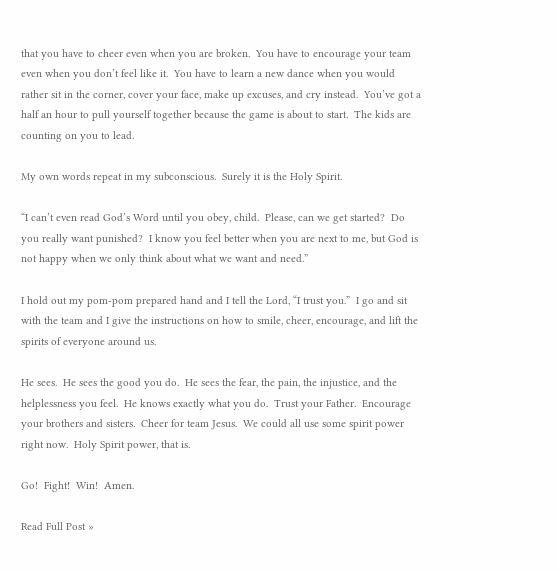that you have to cheer even when you are broken.  You have to encourage your team even when you don’t feel like it.  You have to learn a new dance when you would rather sit in the corner, cover your face, make up excuses, and cry instead.  You’ve got a half an hour to pull yourself together because the game is about to start.  The kids are counting on you to lead.

My own words repeat in my subconscious.  Surely it is the Holy Spirit.

“I can’t even read God’s Word until you obey, child.  Please, can we get started?  Do you really want punished?  I know you feel better when you are next to me, but God is not happy when we only think about what we want and need.”

I hold out my pom-pom prepared hand and I tell the Lord, “I trust you.”  I go and sit with the team and I give the instructions on how to smile, cheer, encourage, and lift the spirits of everyone around us.

He sees.  He sees the good you do.  He sees the fear, the pain, the injustice, and the helplessness you feel.  He knows exactly what you do.  Trust your Father.  Encourage your brothers and sisters.  Cheer for team Jesus.  We could all use some spirit power right now.  Holy Spirit power, that is.

Go!  Fight!  Win!  Amen.

Read Full Post »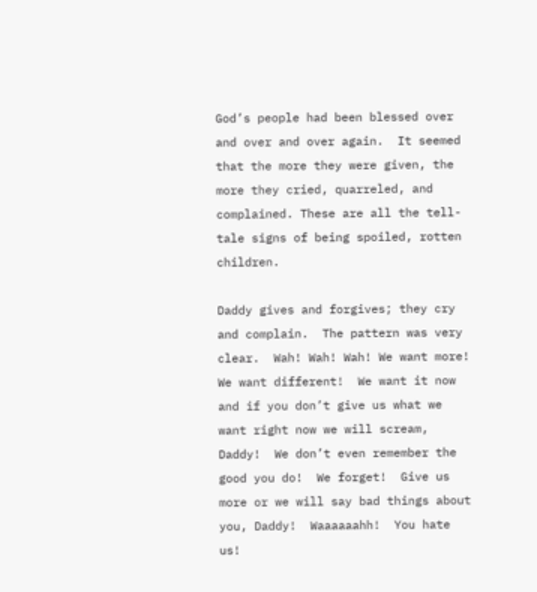God’s people had been blessed over and over and over again.  It seemed that the more they were given, the more they cried, quarreled, and complained. These are all the tell-tale signs of being spoiled, rotten children.

Daddy gives and forgives; they cry and complain.  The pattern was very clear.  Wah! Wah! Wah! We want more!  We want different!  We want it now and if you don’t give us what we want right now we will scream, Daddy!  We don’t even remember the good you do!  We forget!  Give us more or we will say bad things about you, Daddy!  Waaaaaahh!  You hate us!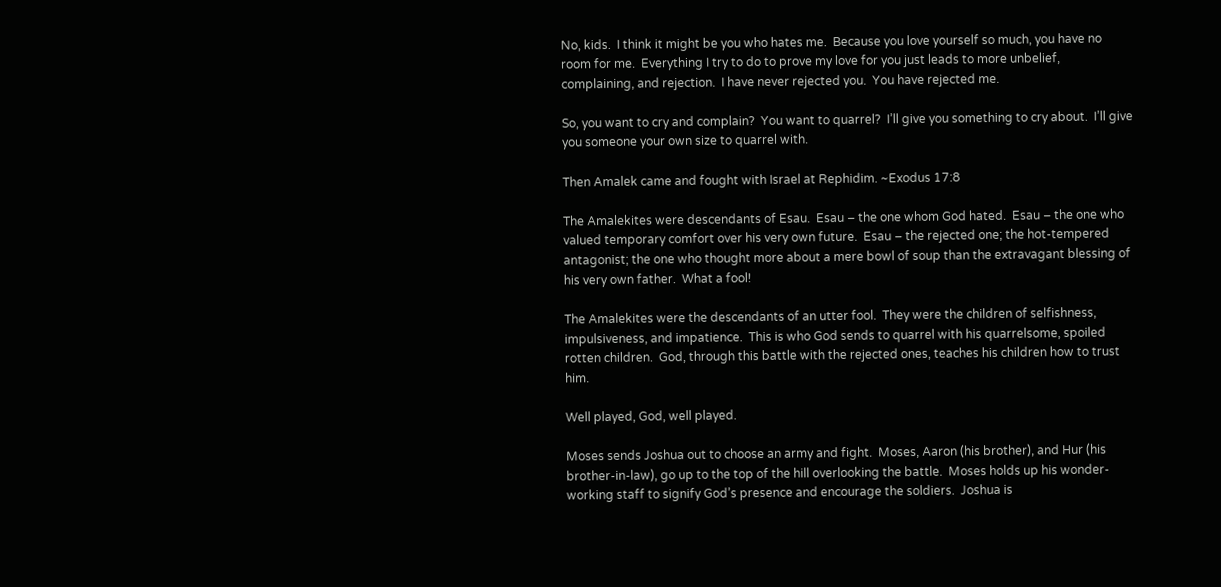No, kids.  I think it might be you who hates me.  Because you love yourself so much, you have no room for me.  Everything I try to do to prove my love for you just leads to more unbelief, complaining, and rejection.  I have never rejected you.  You have rejected me.

So, you want to cry and complain?  You want to quarrel?  I’ll give you something to cry about.  I’ll give you someone your own size to quarrel with.

Then Amalek came and fought with Israel at Rephidim. ~Exodus 17:8

The Amalekites were descendants of Esau.  Esau – the one whom God hated.  Esau – the one who valued temporary comfort over his very own future.  Esau – the rejected one; the hot-tempered antagonist; the one who thought more about a mere bowl of soup than the extravagant blessing of his very own father.  What a fool!

The Amalekites were the descendants of an utter fool.  They were the children of selfishness, impulsiveness, and impatience.  This is who God sends to quarrel with his quarrelsome, spoiled rotten children.  God, through this battle with the rejected ones, teaches his children how to trust him.

Well played, God, well played.

Moses sends Joshua out to choose an army and fight.  Moses, Aaron (his brother), and Hur (his brother-in-law), go up to the top of the hill overlooking the battle.  Moses holds up his wonder-working staff to signify God’s presence and encourage the soldiers.  Joshua is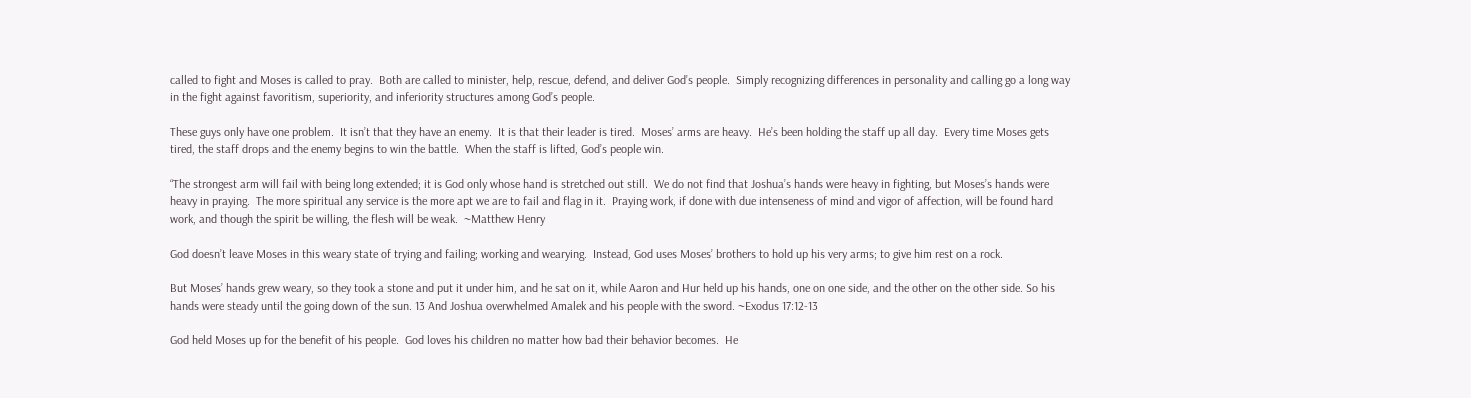called to fight and Moses is called to pray.  Both are called to minister, help, rescue, defend, and deliver God’s people.  Simply recognizing differences in personality and calling go a long way in the fight against favoritism, superiority, and inferiority structures among God’s people.

These guys only have one problem.  It isn’t that they have an enemy.  It is that their leader is tired.  Moses’ arms are heavy.  He’s been holding the staff up all day.  Every time Moses gets tired, the staff drops and the enemy begins to win the battle.  When the staff is lifted, God’s people win.

“The strongest arm will fail with being long extended; it is God only whose hand is stretched out still.  We do not find that Joshua’s hands were heavy in fighting, but Moses’s hands were heavy in praying.  The more spiritual any service is the more apt we are to fail and flag in it.  Praying work, if done with due intenseness of mind and vigor of affection, will be found hard work, and though the spirit be willing, the flesh will be weak.  ~Matthew Henry

God doesn’t leave Moses in this weary state of trying and failing; working and wearying.  Instead, God uses Moses’ brothers to hold up his very arms; to give him rest on a rock.

But Moses’ hands grew weary, so they took a stone and put it under him, and he sat on it, while Aaron and Hur held up his hands, one on one side, and the other on the other side. So his hands were steady until the going down of the sun. 13 And Joshua overwhelmed Amalek and his people with the sword. ~Exodus 17:12-13

God held Moses up for the benefit of his people.  God loves his children no matter how bad their behavior becomes.  He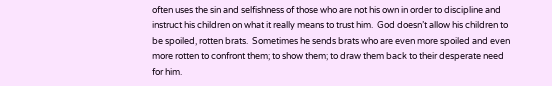often uses the sin and selfishness of those who are not his own in order to discipline and instruct his children on what it really means to trust him.  God doesn’t allow his children to be spoiled, rotten brats.  Sometimes he sends brats who are even more spoiled and even more rotten to confront them; to show them; to draw them back to their desperate need for him.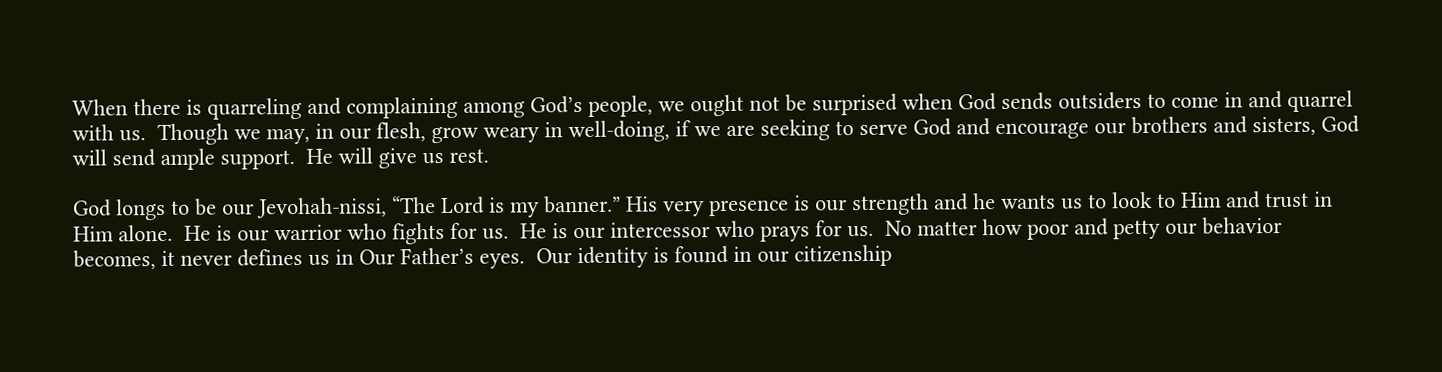When there is quarreling and complaining among God’s people, we ought not be surprised when God sends outsiders to come in and quarrel with us.  Though we may, in our flesh, grow weary in well-doing, if we are seeking to serve God and encourage our brothers and sisters, God will send ample support.  He will give us rest.

God longs to be our Jevohah-nissi, “The Lord is my banner.” His very presence is our strength and he wants us to look to Him and trust in Him alone.  He is our warrior who fights for us.  He is our intercessor who prays for us.  No matter how poor and petty our behavior becomes, it never defines us in Our Father’s eyes.  Our identity is found in our citizenship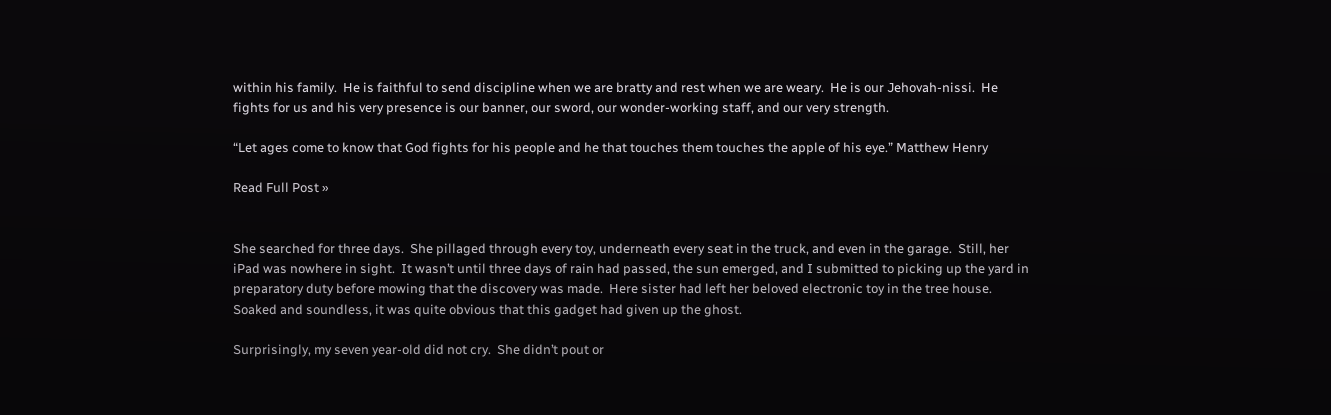within his family.  He is faithful to send discipline when we are bratty and rest when we are weary.  He is our Jehovah-nissi.  He fights for us and his very presence is our banner, our sword, our wonder-working staff, and our very strength.

“Let ages come to know that God fights for his people and he that touches them touches the apple of his eye.” Matthew Henry

Read Full Post »


She searched for three days.  She pillaged through every toy, underneath every seat in the truck, and even in the garage.  Still, her iPad was nowhere in sight.  It wasn’t until three days of rain had passed, the sun emerged, and I submitted to picking up the yard in preparatory duty before mowing that the discovery was made.  Here sister had left her beloved electronic toy in the tree house.  Soaked and soundless, it was quite obvious that this gadget had given up the ghost.

Surprisingly, my seven year-old did not cry.  She didn’t pout or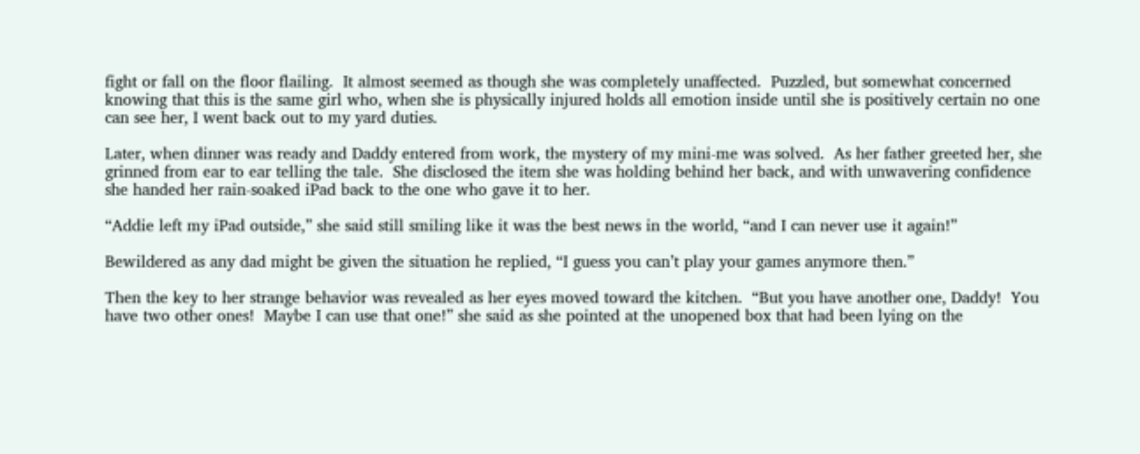fight or fall on the floor flailing.  It almost seemed as though she was completely unaffected.  Puzzled, but somewhat concerned knowing that this is the same girl who, when she is physically injured holds all emotion inside until she is positively certain no one can see her, I went back out to my yard duties.

Later, when dinner was ready and Daddy entered from work, the mystery of my mini-me was solved.  As her father greeted her, she grinned from ear to ear telling the tale.  She disclosed the item she was holding behind her back, and with unwavering confidence she handed her rain-soaked iPad back to the one who gave it to her.

“Addie left my iPad outside,” she said still smiling like it was the best news in the world, “and I can never use it again!”

Bewildered as any dad might be given the situation he replied, “I guess you can’t play your games anymore then.”

Then the key to her strange behavior was revealed as her eyes moved toward the kitchen.  “But you have another one, Daddy!  You have two other ones!  Maybe I can use that one!” she said as she pointed at the unopened box that had been lying on the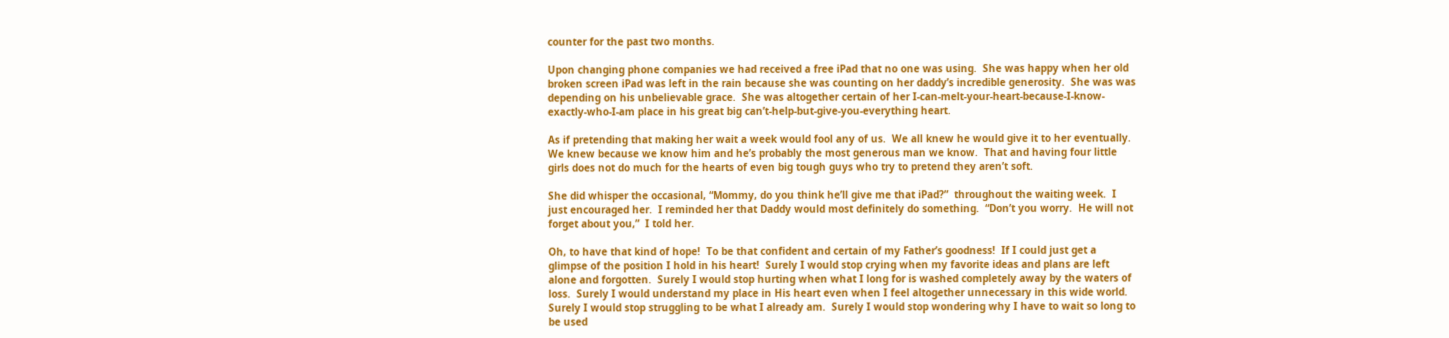counter for the past two months.

Upon changing phone companies we had received a free iPad that no one was using.  She was happy when her old broken screen iPad was left in the rain because she was counting on her daddy’s incredible generosity.  She was was depending on his unbelievable grace.  She was altogether certain of her I-can-melt-your-heart-because-I-know-exactly-who-I-am place in his great big can’t-help-but-give-you-everything heart.

As if pretending that making her wait a week would fool any of us.  We all knew he would give it to her eventually.  We knew because we know him and he’s probably the most generous man we know.  That and having four little girls does not do much for the hearts of even big tough guys who try to pretend they aren’t soft.

She did whisper the occasional, “Mommy, do you think he’ll give me that iPad?”  throughout the waiting week.  I just encouraged her.  I reminded her that Daddy would most definitely do something.  “Don’t you worry.  He will not forget about you,”  I told her.

Oh, to have that kind of hope!  To be that confident and certain of my Father’s goodness!  If I could just get a glimpse of the position I hold in his heart!  Surely I would stop crying when my favorite ideas and plans are left alone and forgotten.  Surely I would stop hurting when what I long for is washed completely away by the waters of loss.  Surely I would understand my place in His heart even when I feel altogether unnecessary in this wide world.  Surely I would stop struggling to be what I already am.  Surely I would stop wondering why I have to wait so long to be used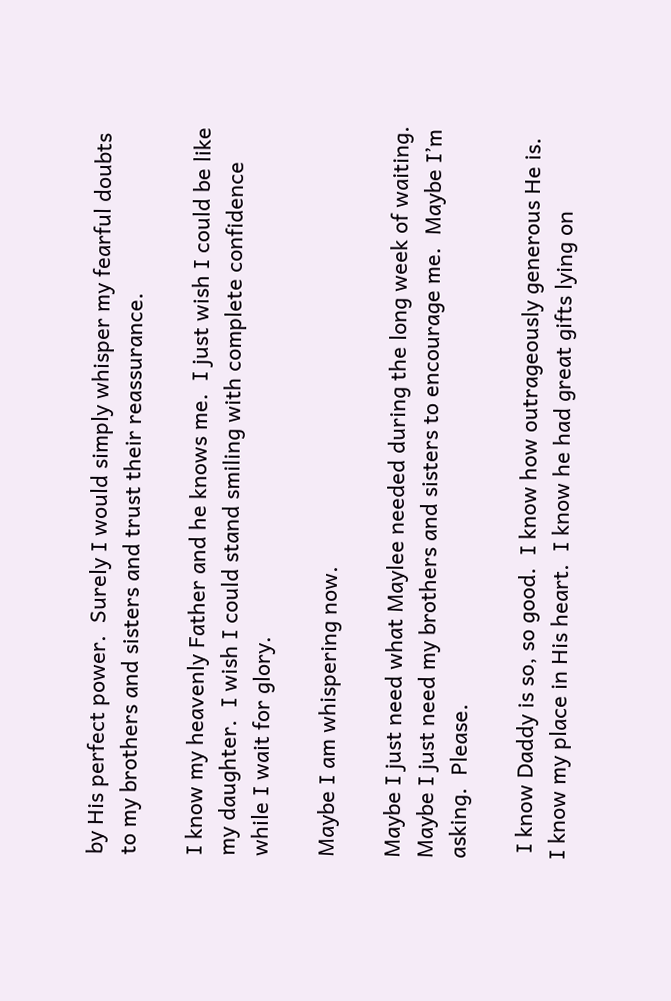by His perfect power.  Surely I would simply whisper my fearful doubts to my brothers and sisters and trust their reassurance.

I know my heavenly Father and he knows me.  I just wish I could be like my daughter.  I wish I could stand smiling with complete confidence while I wait for glory.

Maybe I am whispering now.

Maybe I just need what Maylee needed during the long week of waiting.  Maybe I just need my brothers and sisters to encourage me.  Maybe I’m asking.  Please.

 I know Daddy is so, so good.  I know how outrageously generous He is.  I know my place in His heart.  I know he had great gifts lying on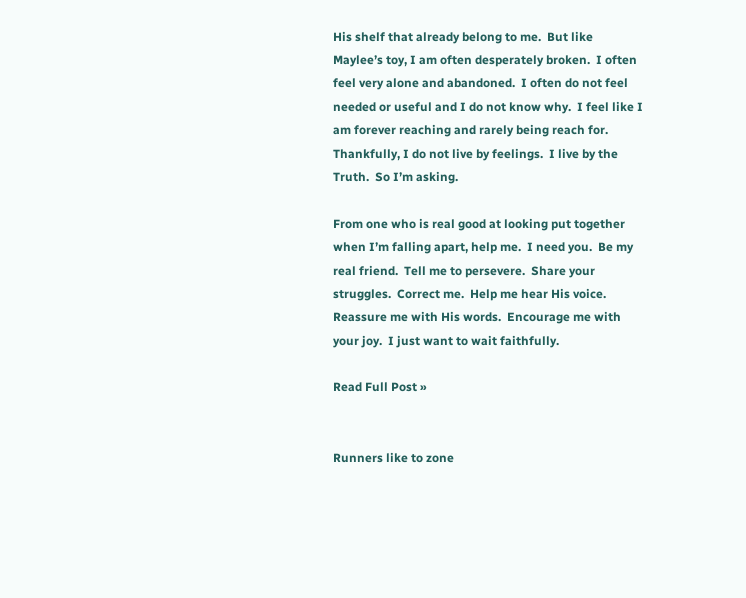His shelf that already belong to me.  But like Maylee’s toy, I am often desperately broken.  I often feel very alone and abandoned.  I often do not feel needed or useful and I do not know why.  I feel like I am forever reaching and rarely being reach for.  Thankfully, I do not live by feelings.  I live by the Truth.  So I’m asking.

From one who is real good at looking put together when I’m falling apart, help me.  I need you.  Be my real friend.  Tell me to persevere.  Share your struggles.  Correct me.  Help me hear His voice.  Reassure me with His words.  Encourage me with your joy.  I just want to wait faithfully.

Read Full Post »


Runners like to zone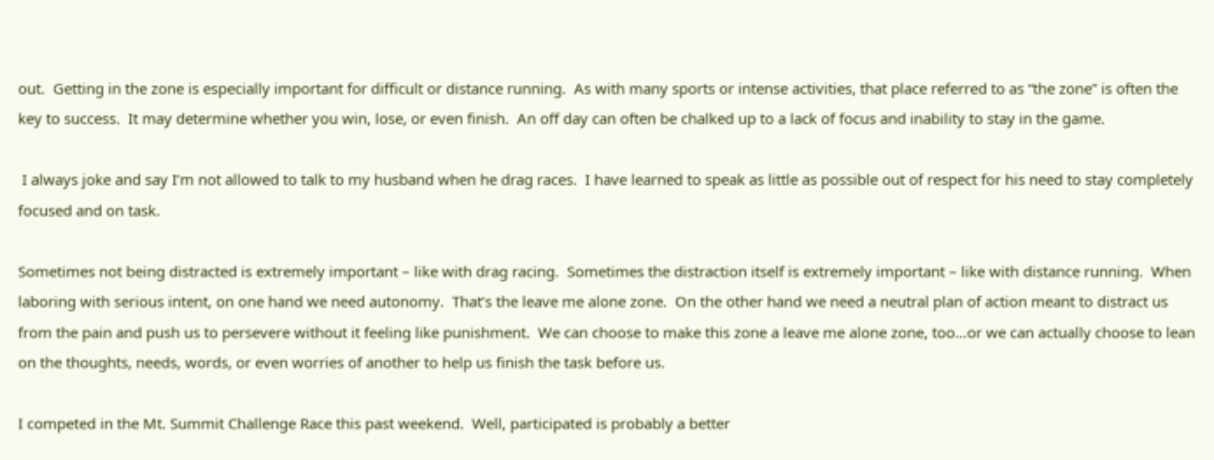out.  Getting in the zone is especially important for difficult or distance running.  As with many sports or intense activities, that place referred to as “the zone” is often the key to success.  It may determine whether you win, lose, or even finish.  An off day can often be chalked up to a lack of focus and inability to stay in the game.

 I always joke and say I’m not allowed to talk to my husband when he drag races.  I have learned to speak as little as possible out of respect for his need to stay completely focused and on task.

Sometimes not being distracted is extremely important – like with drag racing.  Sometimes the distraction itself is extremely important – like with distance running.  When laboring with serious intent, on one hand we need autonomy.  That’s the leave me alone zone.  On the other hand we need a neutral plan of action meant to distract us from the pain and push us to persevere without it feeling like punishment.  We can choose to make this zone a leave me alone zone, too…or we can actually choose to lean on the thoughts, needs, words, or even worries of another to help us finish the task before us.

I competed in the Mt. Summit Challenge Race this past weekend.  Well, participated is probably a better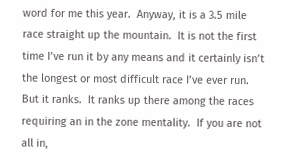word for me this year.  Anyway, it is a 3.5 mile race straight up the mountain.  It is not the first time I’ve run it by any means and it certainly isn’t the longest or most difficult race I’ve ever run.  But it ranks.  It ranks up there among the races requiring an in the zone mentality.  If you are not all in,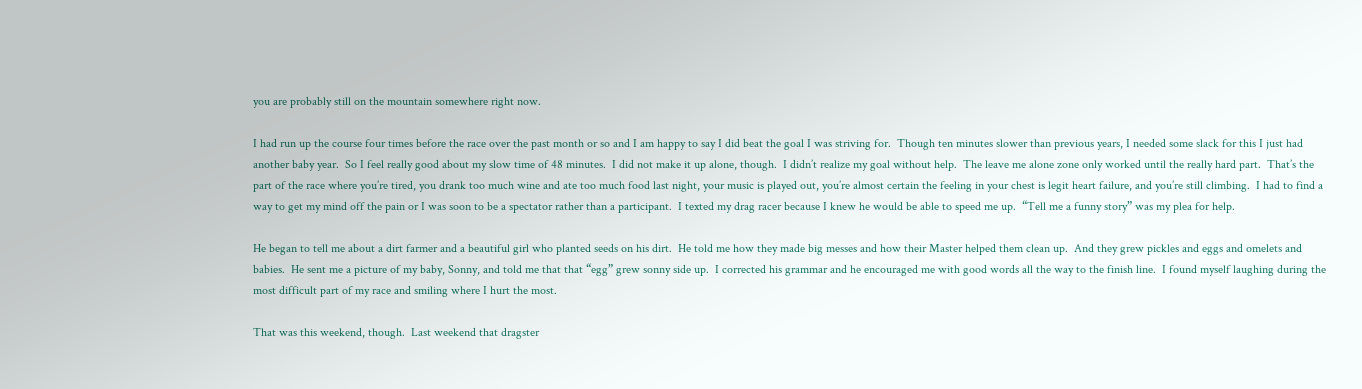you are probably still on the mountain somewhere right now.

I had run up the course four times before the race over the past month or so and I am happy to say I did beat the goal I was striving for.  Though ten minutes slower than previous years, I needed some slack for this I just had another baby year.  So I feel really good about my slow time of 48 minutes.  I did not make it up alone, though.  I didn’t realize my goal without help.  The leave me alone zone only worked until the really hard part.  That’s the part of the race where you’re tired, you drank too much wine and ate too much food last night, your music is played out, you’re almost certain the feeling in your chest is legit heart failure, and you’re still climbing.  I had to find a way to get my mind off the pain or I was soon to be a spectator rather than a participant.  I texted my drag racer because I knew he would be able to speed me up.  “Tell me a funny story” was my plea for help.

He began to tell me about a dirt farmer and a beautiful girl who planted seeds on his dirt.  He told me how they made big messes and how their Master helped them clean up.  And they grew pickles and eggs and omelets and babies.  He sent me a picture of my baby, Sonny, and told me that that “egg” grew sonny side up.  I corrected his grammar and he encouraged me with good words all the way to the finish line.  I found myself laughing during the most difficult part of my race and smiling where I hurt the most.

That was this weekend, though.  Last weekend that dragster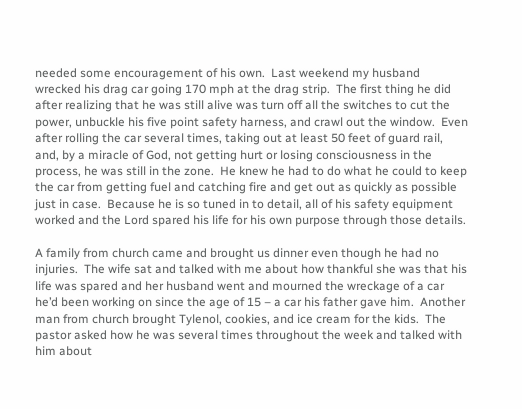needed some encouragement of his own.  Last weekend my husband wrecked his drag car going 170 mph at the drag strip.  The first thing he did after realizing that he was still alive was turn off all the switches to cut the power, unbuckle his five point safety harness, and crawl out the window.  Even after rolling the car several times, taking out at least 50 feet of guard rail, and, by a miracle of God, not getting hurt or losing consciousness in the process, he was still in the zone.  He knew he had to do what he could to keep the car from getting fuel and catching fire and get out as quickly as possible just in case.  Because he is so tuned in to detail, all of his safety equipment worked and the Lord spared his life for his own purpose through those details.

A family from church came and brought us dinner even though he had no injuries.  The wife sat and talked with me about how thankful she was that his life was spared and her husband went and mourned the wreckage of a car he’d been working on since the age of 15 – a car his father gave him.  Another man from church brought Tylenol, cookies, and ice cream for the kids.  The pastor asked how he was several times throughout the week and talked with him about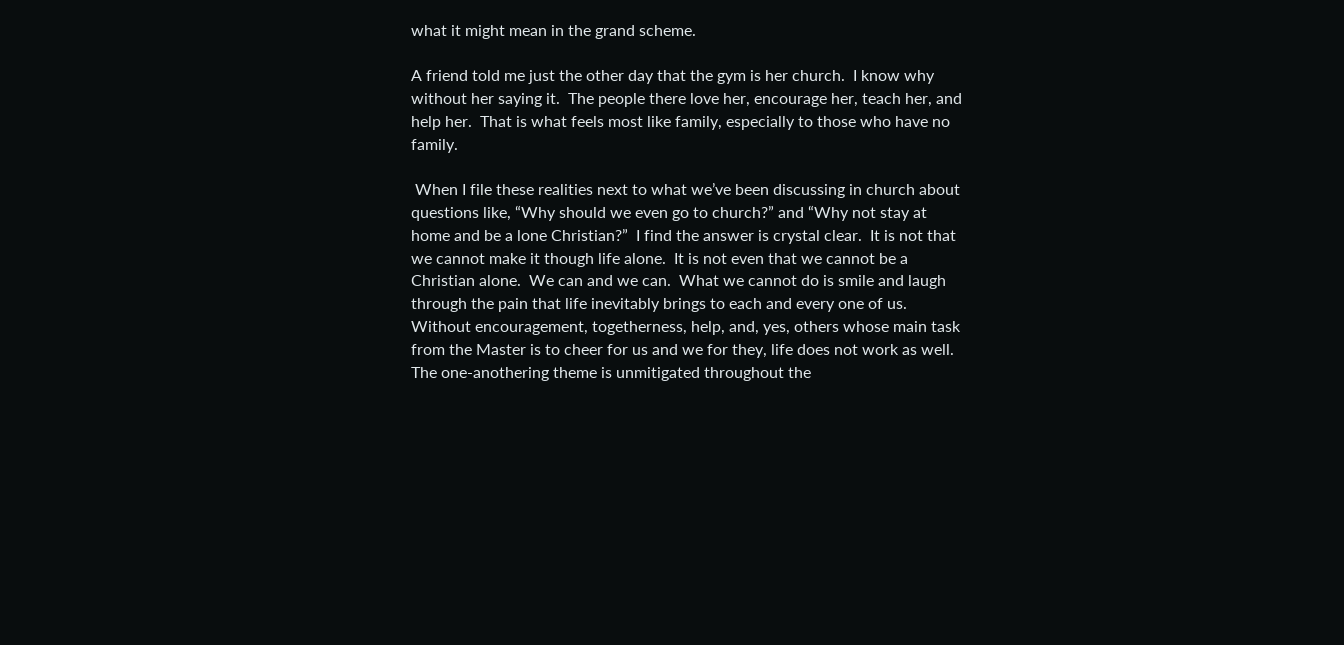what it might mean in the grand scheme.

A friend told me just the other day that the gym is her church.  I know why without her saying it.  The people there love her, encourage her, teach her, and help her.  That is what feels most like family, especially to those who have no family.

 When I file these realities next to what we’ve been discussing in church about questions like, “Why should we even go to church?” and “Why not stay at home and be a lone Christian?”  I find the answer is crystal clear.  It is not that we cannot make it though life alone.  It is not even that we cannot be a Christian alone.  We can and we can.  What we cannot do is smile and laugh through the pain that life inevitably brings to each and every one of us.  Without encouragement, togetherness, help, and, yes, others whose main task from the Master is to cheer for us and we for they, life does not work as well.  The one-anothering theme is unmitigated throughout the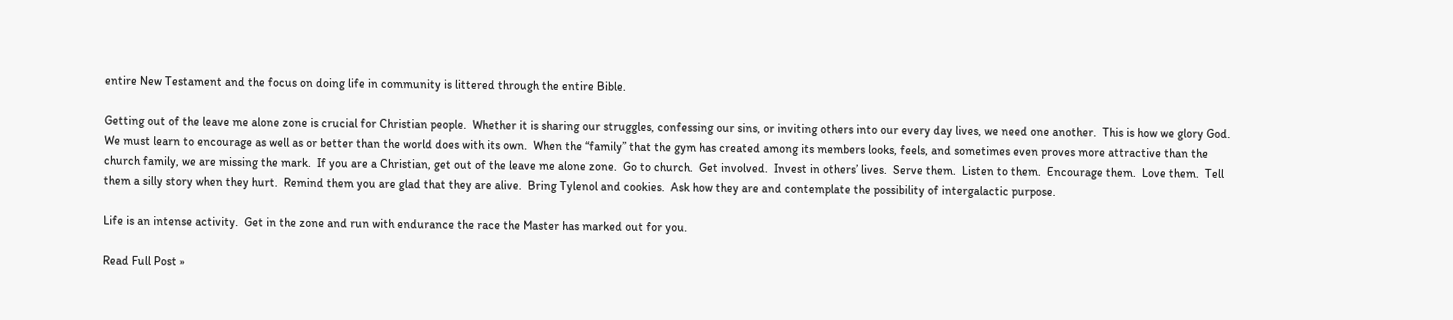entire New Testament and the focus on doing life in community is littered through the entire Bible.

Getting out of the leave me alone zone is crucial for Christian people.  Whether it is sharing our struggles, confessing our sins, or inviting others into our every day lives, we need one another.  This is how we glory God.  We must learn to encourage as well as or better than the world does with its own.  When the “family” that the gym has created among its members looks, feels, and sometimes even proves more attractive than the church family, we are missing the mark.  If you are a Christian, get out of the leave me alone zone.  Go to church.  Get involved.  Invest in others’ lives.  Serve them.  Listen to them.  Encourage them.  Love them.  Tell them a silly story when they hurt.  Remind them you are glad that they are alive.  Bring Tylenol and cookies.  Ask how they are and contemplate the possibility of intergalactic purpose.

Life is an intense activity.  Get in the zone and run with endurance the race the Master has marked out for you.

Read Full Post »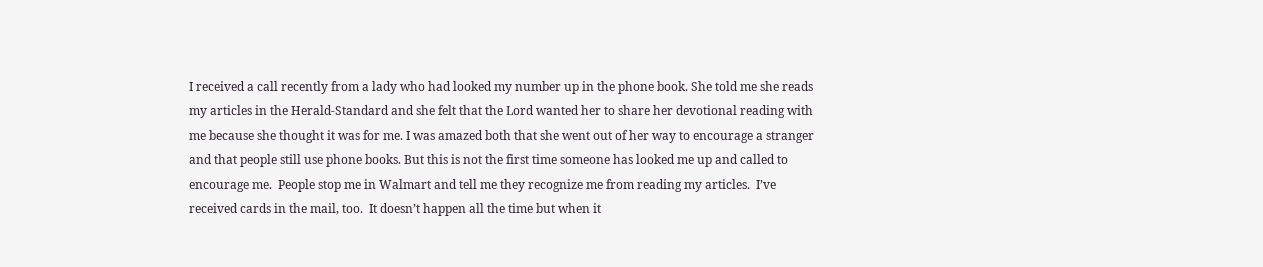I received a call recently from a lady who had looked my number up in the phone book. She told me she reads my articles in the Herald-Standard and she felt that the Lord wanted her to share her devotional reading with me because she thought it was for me. I was amazed both that she went out of her way to encourage a stranger and that people still use phone books. But this is not the first time someone has looked me up and called to encourage me.  People stop me in Walmart and tell me they recognize me from reading my articles.  I’ve received cards in the mail, too.  It doesn’t happen all the time but when it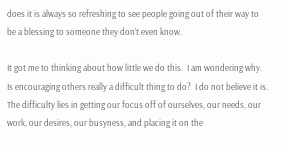does it is always so refreshing to see people going out of their way to be a blessing to someone they don’t even know.

It got me to thinking about how little we do this.  I am wondering why.  Is encouraging others really a difficult thing to do?  I do not believe it is.  The difficulty lies in getting our focus off of ourselves, our needs, our work, our desires, our busyness, and placing it on the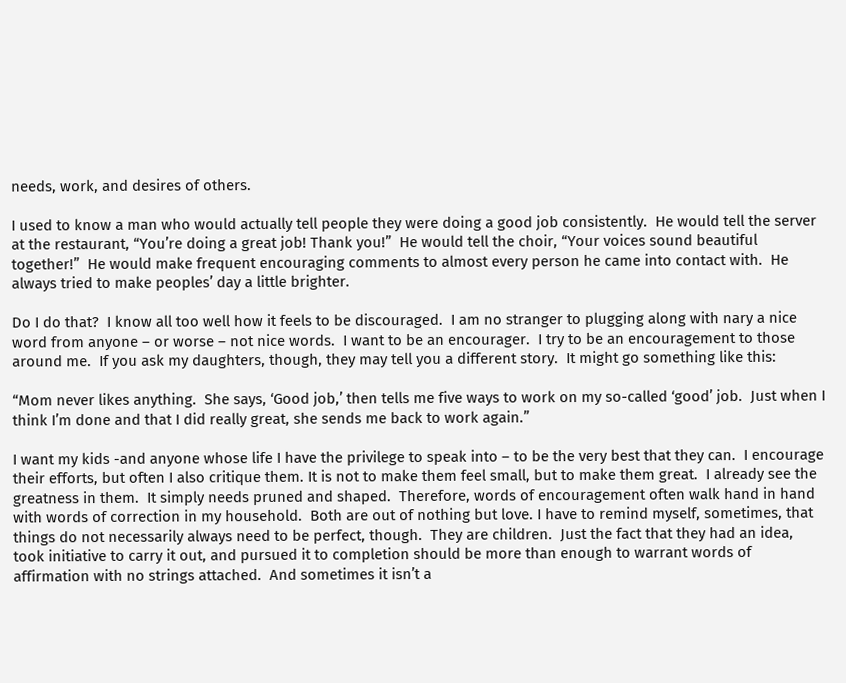needs, work, and desires of others.

I used to know a man who would actually tell people they were doing a good job consistently.  He would tell the server at the restaurant, “You’re doing a great job! Thank you!”  He would tell the choir, “Your voices sound beautiful together!”  He would make frequent encouraging comments to almost every person he came into contact with.  He always tried to make peoples’ day a little brighter.

Do I do that?  I know all too well how it feels to be discouraged.  I am no stranger to plugging along with nary a nice word from anyone – or worse – not nice words.  I want to be an encourager.  I try to be an encouragement to those around me.  If you ask my daughters, though, they may tell you a different story.  It might go something like this:

“Mom never likes anything.  She says, ‘Good job,’ then tells me five ways to work on my so-called ‘good’ job.  Just when I think I’m done and that I did really great, she sends me back to work again.”

I want my kids -and anyone whose life I have the privilege to speak into – to be the very best that they can.  I encourage their efforts, but often I also critique them. It is not to make them feel small, but to make them great.  I already see the greatness in them.  It simply needs pruned and shaped.  Therefore, words of encouragement often walk hand in hand with words of correction in my household.  Both are out of nothing but love. I have to remind myself, sometimes, that things do not necessarily always need to be perfect, though.  They are children.  Just the fact that they had an idea, took initiative to carry it out, and pursued it to completion should be more than enough to warrant words of affirmation with no strings attached.  And sometimes it isn’t a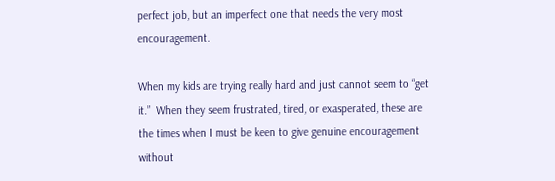perfect job, but an imperfect one that needs the very most encouragement.

When my kids are trying really hard and just cannot seem to “get it.”  When they seem frustrated, tired, or exasperated, these are the times when I must be keen to give genuine encouragement without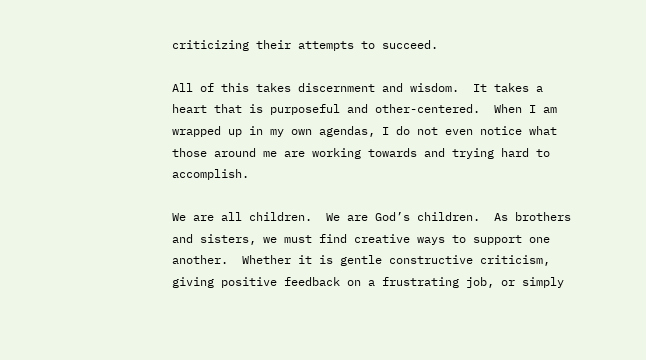criticizing their attempts to succeed.

All of this takes discernment and wisdom.  It takes a heart that is purposeful and other-centered.  When I am wrapped up in my own agendas, I do not even notice what those around me are working towards and trying hard to accomplish.

We are all children.  We are God’s children.  As brothers and sisters, we must find creative ways to support one another.  Whether it is gentle constructive criticism, giving positive feedback on a frustrating job, or simply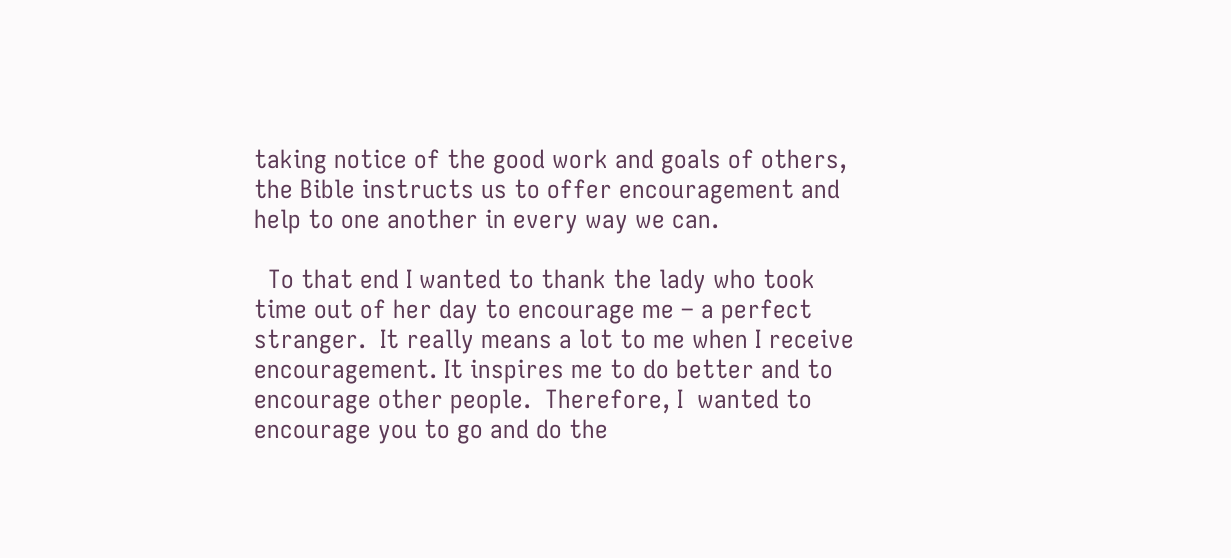taking notice of the good work and goals of others, the Bible instructs us to offer encouragement and help to one another in every way we can.

  To that end I wanted to thank the lady who took time out of her day to encourage me – a perfect stranger.  It really means a lot to me when I receive encouragement. It inspires me to do better and to encourage other people.  Therefore, I  wanted to encourage you to go and do the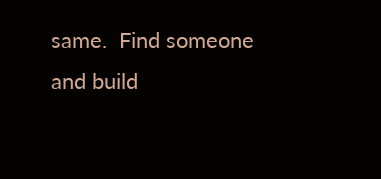same.  Find someone and build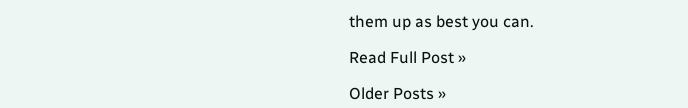them up as best you can.

Read Full Post »

Older Posts »